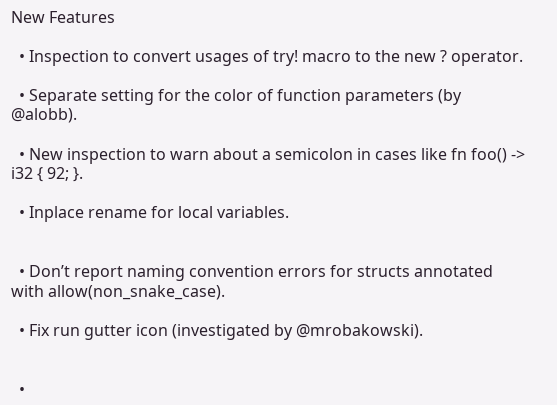New Features

  • Inspection to convert usages of try! macro to the new ? operator.

  • Separate setting for the color of function parameters (by @alobb).

  • New inspection to warn about a semicolon in cases like fn foo() -> i32 { 92; }.

  • Inplace rename for local variables.


  • Don’t report naming convention errors for structs annotated with allow(non_snake_case).

  • Fix run gutter icon (investigated by @mrobakowski).


  •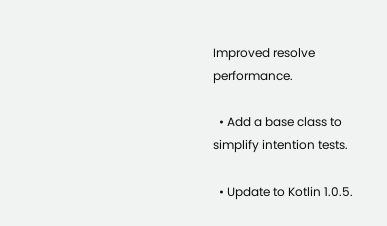Improved resolve performance.

  • Add a base class to simplify intention tests.

  • Update to Kotlin 1.0.5.